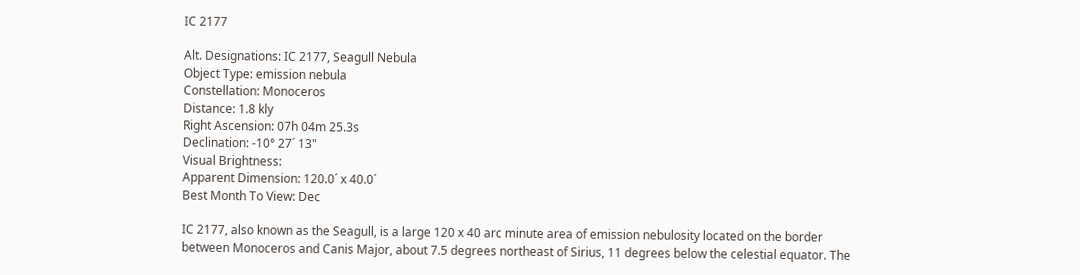IC 2177

Alt. Designations: IC 2177, Seagull Nebula
Object Type: emission nebula
Constellation: Monoceros
Distance: 1.8 kly
Right Ascension: 07h 04m 25.3s
Declination: -10° 27´ 13"
Visual Brightness:
Apparent Dimension: 120.0´ x 40.0´
Best Month To View: Dec

IC 2177, also known as the Seagull, is a large 120 x 40 arc minute area of emission nebulosity located on the border between Monoceros and Canis Major, about 7.5 degrees northeast of Sirius, 11 degrees below the celestial equator. The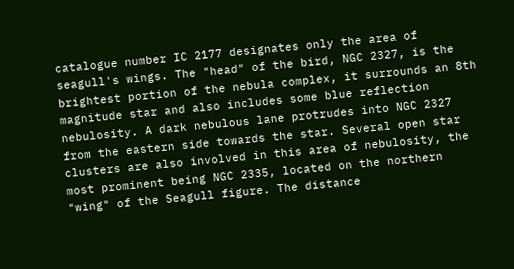catalogue number IC 2177 designates only the area of seagull's wings. The "head" of the bird, NGC 2327, is the brightest portion of the nebula complex, it surrounds an 8th magnitude star and also includes some blue reflection nebulosity. A dark nebulous lane protrudes into NGC 2327 from the eastern side towards the star. Several open star clusters are also involved in this area of nebulosity, the most prominent being NGC 2335, located on the northern "wing" of the Seagull figure. The distance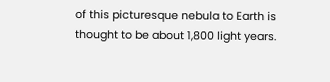of this picturesque nebula to Earth is thought to be about 1,800 light years.